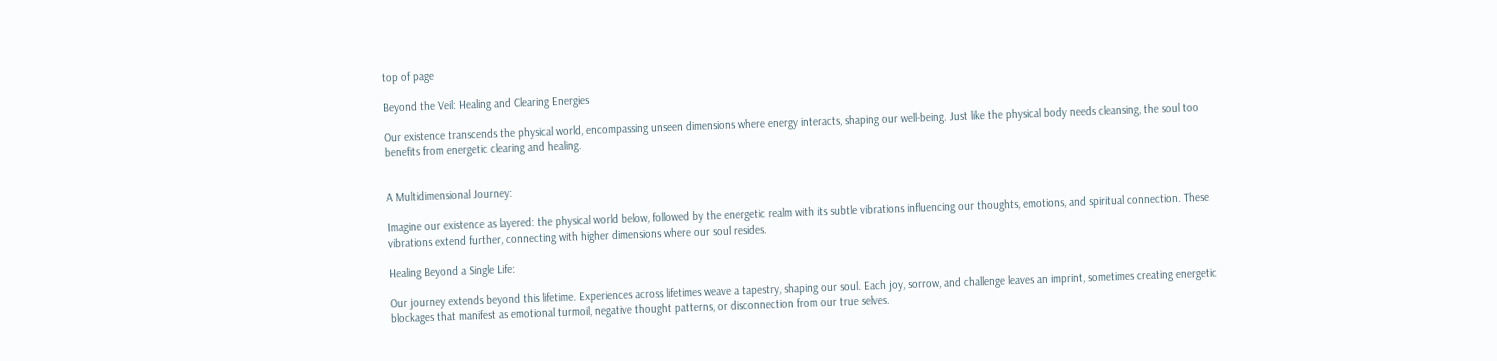top of page

Beyond the Veil: Healing and Clearing Energies

Our existence transcends the physical world, encompassing unseen dimensions where energy interacts, shaping our well-being. Just like the physical body needs cleansing, the soul too benefits from energetic clearing and healing.


A Multidimensional Journey:

Imagine our existence as layered: the physical world below, followed by the energetic realm with its subtle vibrations influencing our thoughts, emotions, and spiritual connection. These vibrations extend further, connecting with higher dimensions where our soul resides.

Healing Beyond a Single Life:

Our journey extends beyond this lifetime. Experiences across lifetimes weave a tapestry, shaping our soul. Each joy, sorrow, and challenge leaves an imprint, sometimes creating energetic blockages that manifest as emotional turmoil, negative thought patterns, or disconnection from our true selves.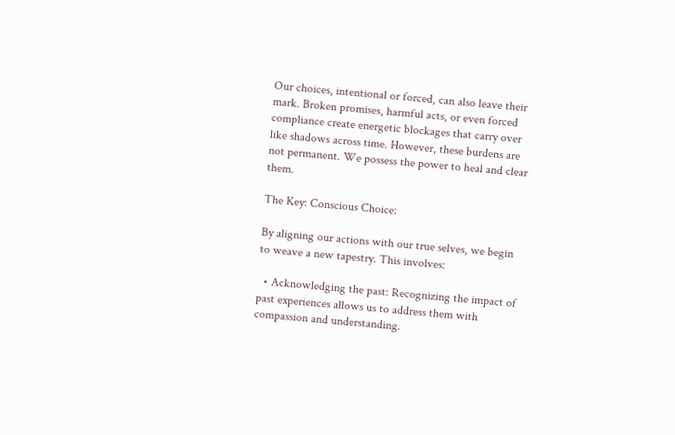Our choices, intentional or forced, can also leave their mark. Broken promises, harmful acts, or even forced compliance create energetic blockages that carry over like shadows across time. However, these burdens are not permanent. We possess the power to heal and clear them.

The Key: Conscious Choice:

By aligning our actions with our true selves, we begin to weave a new tapestry. This involves:

  • Acknowledging the past: Recognizing the impact of past experiences allows us to address them with compassion and understanding.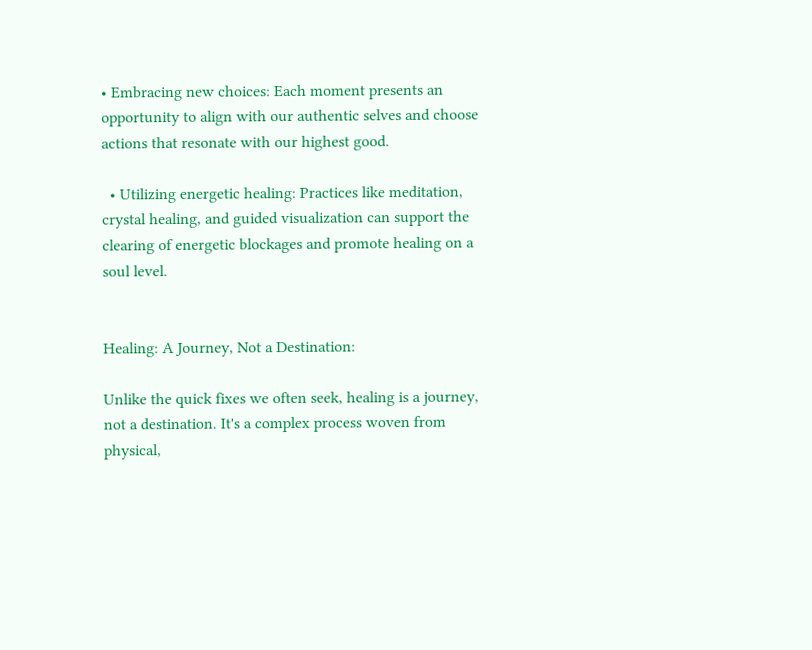• Embracing new choices: Each moment presents an opportunity to align with our authentic selves and choose actions that resonate with our highest good.

  • Utilizing energetic healing: Practices like meditation, crystal healing, and guided visualization can support the clearing of energetic blockages and promote healing on a soul level.


Healing: A Journey, Not a Destination:

Unlike the quick fixes we often seek, healing is a journey, not a destination. It's a complex process woven from physical,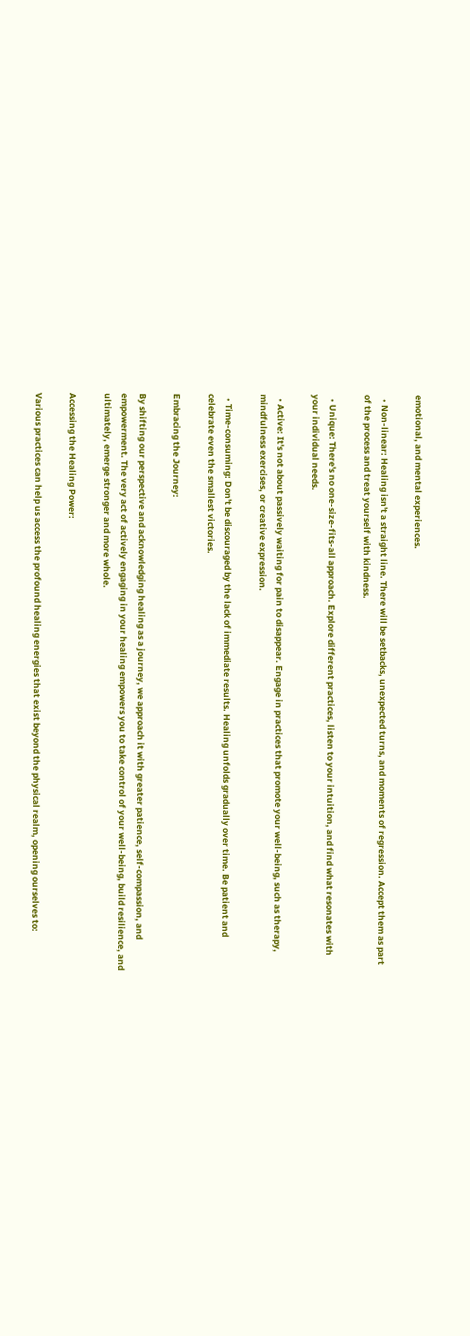emotional, and mental experiences.

  • Non-linear: Healing isn't a straight line. There will be setbacks, unexpected turns, and moments of regression. Accept them as part of the process and treat yourself with kindness.

  • Unique: There's no one-size-fits-all approach. Explore different practices, listen to your intuition, and find what resonates with your individual needs.

  • Active: It's not about passively waiting for pain to disappear. Engage in practices that promote your well-being, such as therapy, mindfulness exercises, or creative expression.

  • Time-consuming: Don't be discouraged by the lack of immediate results. Healing unfolds gradually over time. Be patient and celebrate even the smallest victories.

Embracing the Journey:

By shifting our perspective and acknowledging healing as a journey, we approach it with greater patience, self-compassion, and empowerment. The very act of actively engaging in your healing empowers you to take control of your well-being, build resilience, and ultimately, emerge stronger and more whole.

Accessing the Healing Power:

Various practices can help us access the profound healing energies that exist beyond the physical realm, opening ourselves to: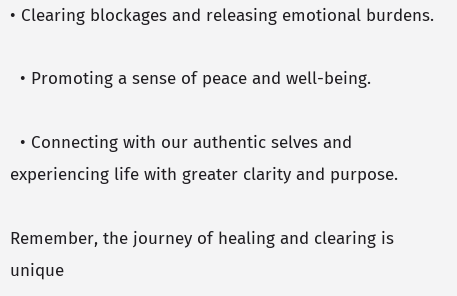• Clearing blockages and releasing emotional burdens.

  • Promoting a sense of peace and well-being.

  • Connecting with our authentic selves and experiencing life with greater clarity and purpose.

Remember, the journey of healing and clearing is unique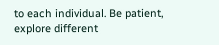to each individual. Be patient, explore different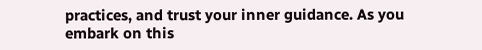practices, and trust your inner guidance. As you embark on this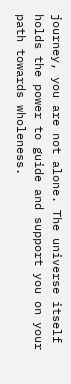journey, you are not alone. The universe itself holds the power to guide and support you on your path towards wholeness.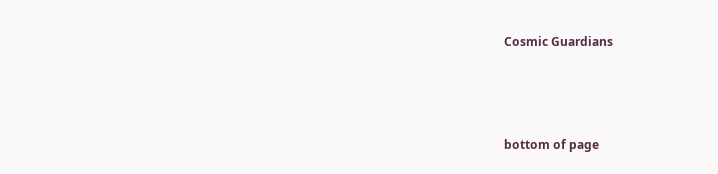Cosmic Guardians



bottom of page